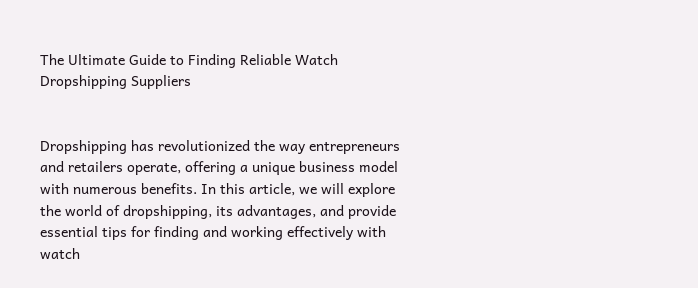The Ultimate Guide to Finding Reliable Watch Dropshipping Suppliers


Dropshipping has revolutionized the way entrepreneurs and retailers operate, offering a unique business model with numerous benefits. In this article, we will explore the world of dropshipping, its advantages, and provide essential tips for finding and working effectively with watch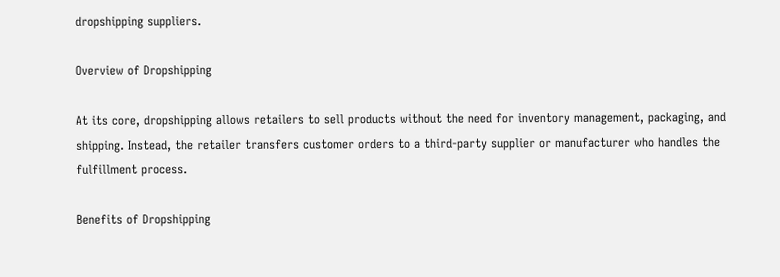dropshipping suppliers.

Overview of Dropshipping

At its core, dropshipping allows retailers to sell products without the need for inventory management, packaging, and shipping. Instead, the retailer transfers customer orders to a third-party supplier or manufacturer who handles the fulfillment process.

Benefits of Dropshipping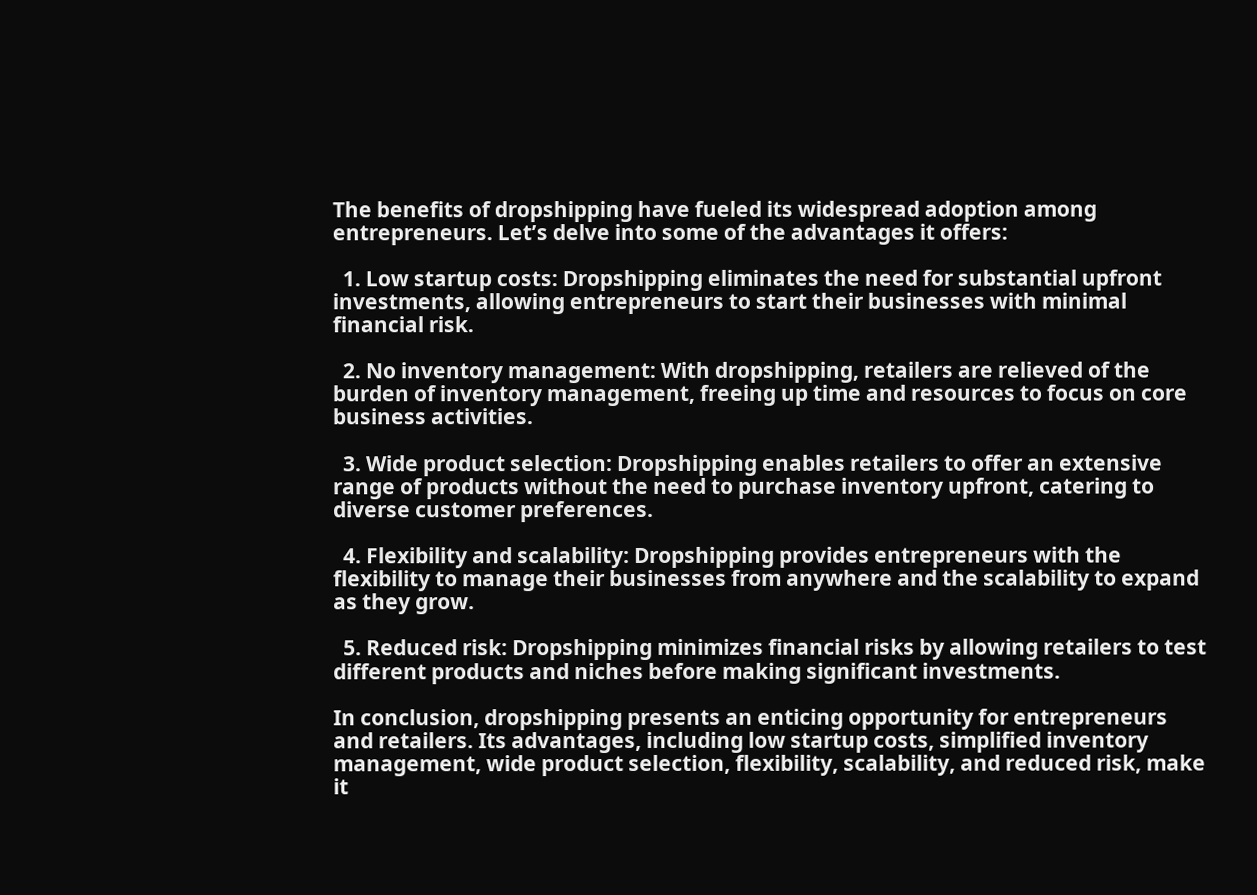The benefits of dropshipping have fueled its widespread adoption among entrepreneurs. Let’s delve into some of the advantages it offers:

  1. Low startup costs: Dropshipping eliminates the need for substantial upfront investments, allowing entrepreneurs to start their businesses with minimal financial risk.

  2. No inventory management: With dropshipping, retailers are relieved of the burden of inventory management, freeing up time and resources to focus on core business activities.

  3. Wide product selection: Dropshipping enables retailers to offer an extensive range of products without the need to purchase inventory upfront, catering to diverse customer preferences.

  4. Flexibility and scalability: Dropshipping provides entrepreneurs with the flexibility to manage their businesses from anywhere and the scalability to expand as they grow.

  5. Reduced risk: Dropshipping minimizes financial risks by allowing retailers to test different products and niches before making significant investments.

In conclusion, dropshipping presents an enticing opportunity for entrepreneurs and retailers. Its advantages, including low startup costs, simplified inventory management, wide product selection, flexibility, scalability, and reduced risk, make it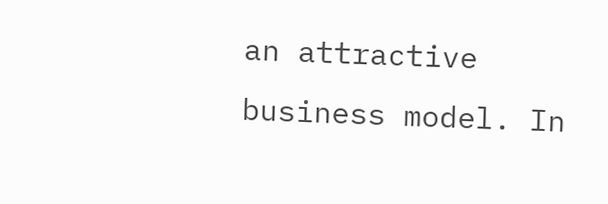an attractive business model. In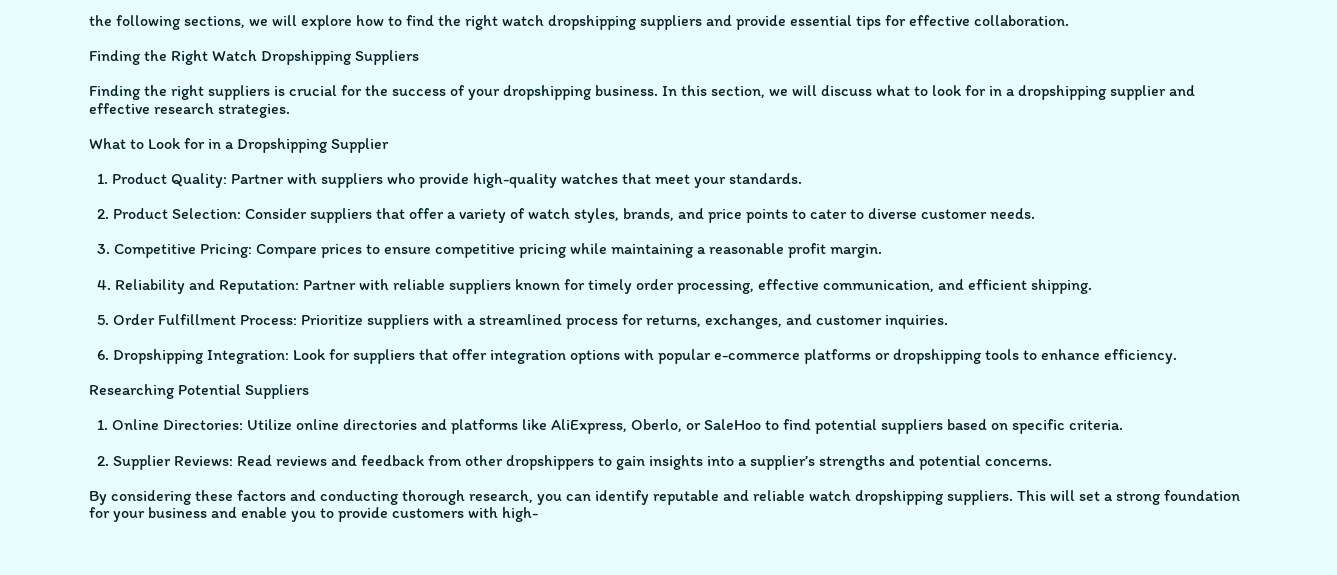the following sections, we will explore how to find the right watch dropshipping suppliers and provide essential tips for effective collaboration.

Finding the Right Watch Dropshipping Suppliers

Finding the right suppliers is crucial for the success of your dropshipping business. In this section, we will discuss what to look for in a dropshipping supplier and effective research strategies.

What to Look for in a Dropshipping Supplier

  1. Product Quality: Partner with suppliers who provide high-quality watches that meet your standards.

  2. Product Selection: Consider suppliers that offer a variety of watch styles, brands, and price points to cater to diverse customer needs.

  3. Competitive Pricing: Compare prices to ensure competitive pricing while maintaining a reasonable profit margin.

  4. Reliability and Reputation: Partner with reliable suppliers known for timely order processing, effective communication, and efficient shipping.

  5. Order Fulfillment Process: Prioritize suppliers with a streamlined process for returns, exchanges, and customer inquiries.

  6. Dropshipping Integration: Look for suppliers that offer integration options with popular e-commerce platforms or dropshipping tools to enhance efficiency.

Researching Potential Suppliers

  1. Online Directories: Utilize online directories and platforms like AliExpress, Oberlo, or SaleHoo to find potential suppliers based on specific criteria.

  2. Supplier Reviews: Read reviews and feedback from other dropshippers to gain insights into a supplier’s strengths and potential concerns.

By considering these factors and conducting thorough research, you can identify reputable and reliable watch dropshipping suppliers. This will set a strong foundation for your business and enable you to provide customers with high-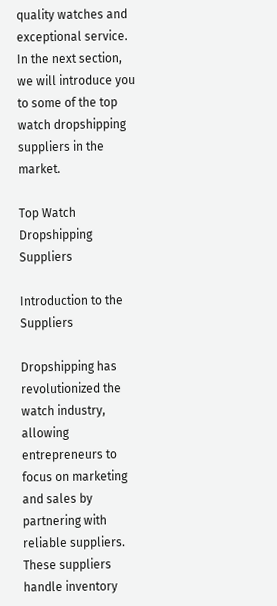quality watches and exceptional service. In the next section, we will introduce you to some of the top watch dropshipping suppliers in the market.

Top Watch Dropshipping Suppliers

Introduction to the Suppliers

Dropshipping has revolutionized the watch industry, allowing entrepreneurs to focus on marketing and sales by partnering with reliable suppliers. These suppliers handle inventory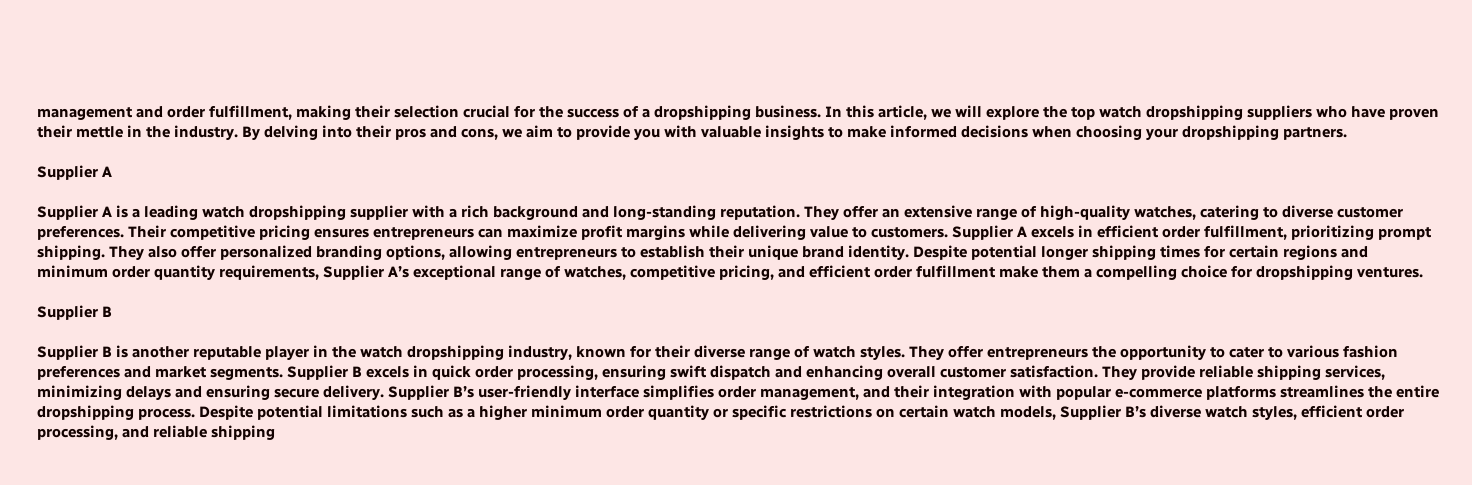management and order fulfillment, making their selection crucial for the success of a dropshipping business. In this article, we will explore the top watch dropshipping suppliers who have proven their mettle in the industry. By delving into their pros and cons, we aim to provide you with valuable insights to make informed decisions when choosing your dropshipping partners.

Supplier A

Supplier A is a leading watch dropshipping supplier with a rich background and long-standing reputation. They offer an extensive range of high-quality watches, catering to diverse customer preferences. Their competitive pricing ensures entrepreneurs can maximize profit margins while delivering value to customers. Supplier A excels in efficient order fulfillment, prioritizing prompt shipping. They also offer personalized branding options, allowing entrepreneurs to establish their unique brand identity. Despite potential longer shipping times for certain regions and minimum order quantity requirements, Supplier A’s exceptional range of watches, competitive pricing, and efficient order fulfillment make them a compelling choice for dropshipping ventures.

Supplier B

Supplier B is another reputable player in the watch dropshipping industry, known for their diverse range of watch styles. They offer entrepreneurs the opportunity to cater to various fashion preferences and market segments. Supplier B excels in quick order processing, ensuring swift dispatch and enhancing overall customer satisfaction. They provide reliable shipping services, minimizing delays and ensuring secure delivery. Supplier B’s user-friendly interface simplifies order management, and their integration with popular e-commerce platforms streamlines the entire dropshipping process. Despite potential limitations such as a higher minimum order quantity or specific restrictions on certain watch models, Supplier B’s diverse watch styles, efficient order processing, and reliable shipping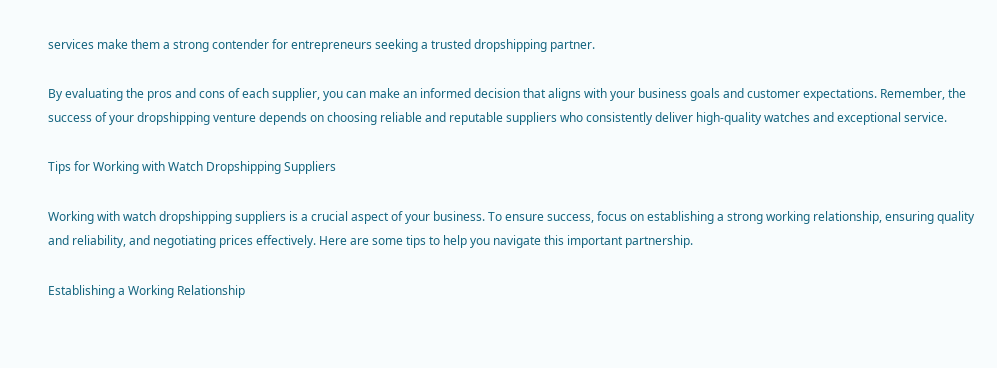services make them a strong contender for entrepreneurs seeking a trusted dropshipping partner.

By evaluating the pros and cons of each supplier, you can make an informed decision that aligns with your business goals and customer expectations. Remember, the success of your dropshipping venture depends on choosing reliable and reputable suppliers who consistently deliver high-quality watches and exceptional service.

Tips for Working with Watch Dropshipping Suppliers

Working with watch dropshipping suppliers is a crucial aspect of your business. To ensure success, focus on establishing a strong working relationship, ensuring quality and reliability, and negotiating prices effectively. Here are some tips to help you navigate this important partnership.

Establishing a Working Relationship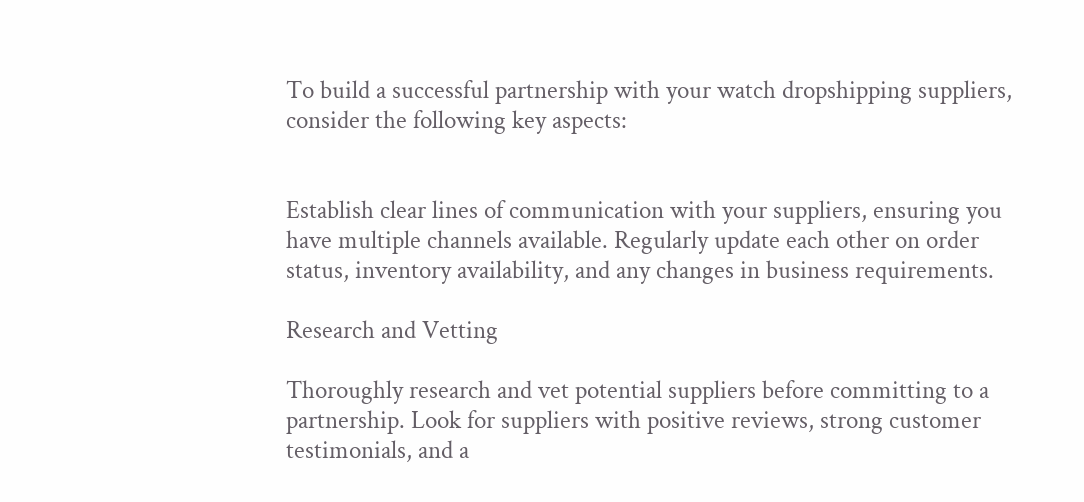To build a successful partnership with your watch dropshipping suppliers, consider the following key aspects:


Establish clear lines of communication with your suppliers, ensuring you have multiple channels available. Regularly update each other on order status, inventory availability, and any changes in business requirements.

Research and Vetting

Thoroughly research and vet potential suppliers before committing to a partnership. Look for suppliers with positive reviews, strong customer testimonials, and a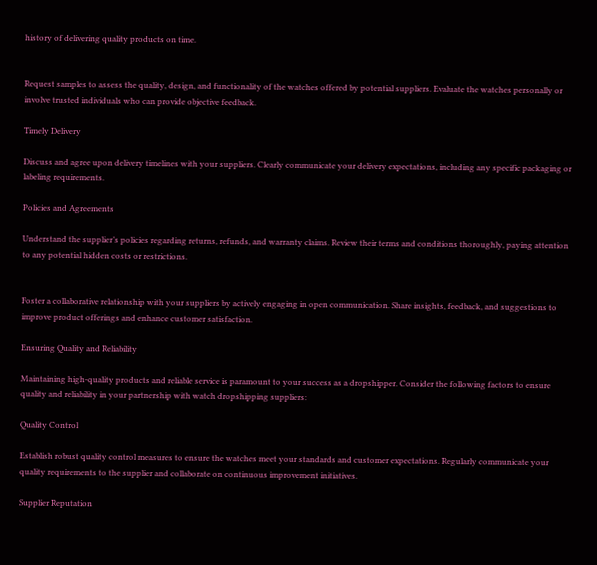history of delivering quality products on time.


Request samples to assess the quality, design, and functionality of the watches offered by potential suppliers. Evaluate the watches personally or involve trusted individuals who can provide objective feedback.

Timely Delivery

Discuss and agree upon delivery timelines with your suppliers. Clearly communicate your delivery expectations, including any specific packaging or labeling requirements.

Policies and Agreements

Understand the supplier’s policies regarding returns, refunds, and warranty claims. Review their terms and conditions thoroughly, paying attention to any potential hidden costs or restrictions.


Foster a collaborative relationship with your suppliers by actively engaging in open communication. Share insights, feedback, and suggestions to improve product offerings and enhance customer satisfaction.

Ensuring Quality and Reliability

Maintaining high-quality products and reliable service is paramount to your success as a dropshipper. Consider the following factors to ensure quality and reliability in your partnership with watch dropshipping suppliers:

Quality Control

Establish robust quality control measures to ensure the watches meet your standards and customer expectations. Regularly communicate your quality requirements to the supplier and collaborate on continuous improvement initiatives.

Supplier Reputation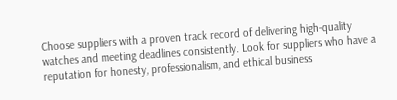Choose suppliers with a proven track record of delivering high-quality watches and meeting deadlines consistently. Look for suppliers who have a reputation for honesty, professionalism, and ethical business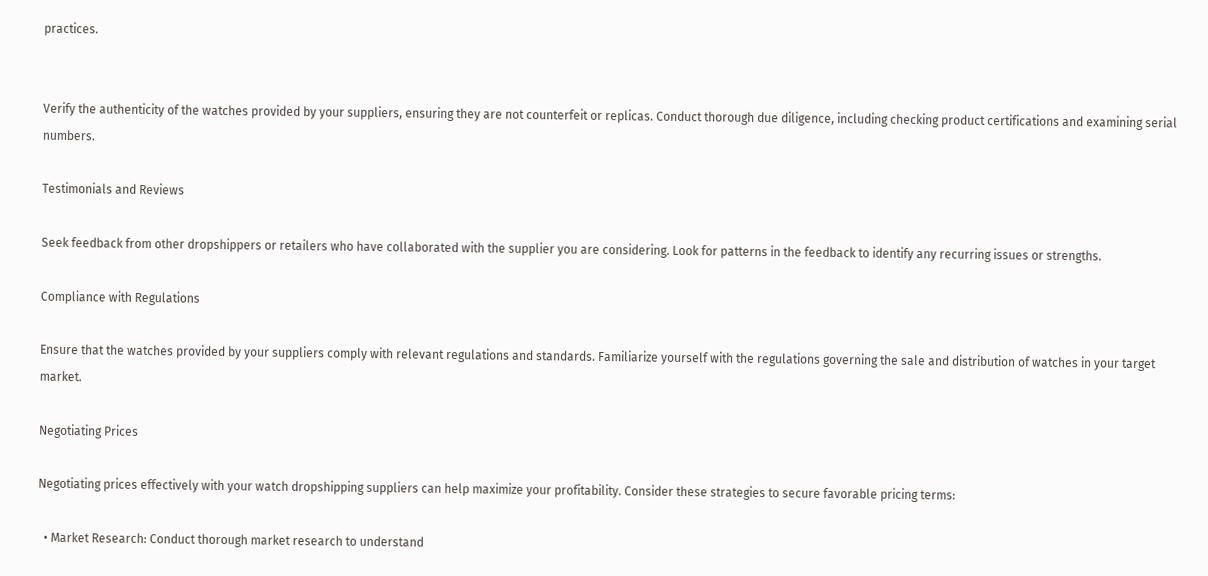practices.


Verify the authenticity of the watches provided by your suppliers, ensuring they are not counterfeit or replicas. Conduct thorough due diligence, including checking product certifications and examining serial numbers.

Testimonials and Reviews

Seek feedback from other dropshippers or retailers who have collaborated with the supplier you are considering. Look for patterns in the feedback to identify any recurring issues or strengths.

Compliance with Regulations

Ensure that the watches provided by your suppliers comply with relevant regulations and standards. Familiarize yourself with the regulations governing the sale and distribution of watches in your target market.

Negotiating Prices

Negotiating prices effectively with your watch dropshipping suppliers can help maximize your profitability. Consider these strategies to secure favorable pricing terms:

  • Market Research: Conduct thorough market research to understand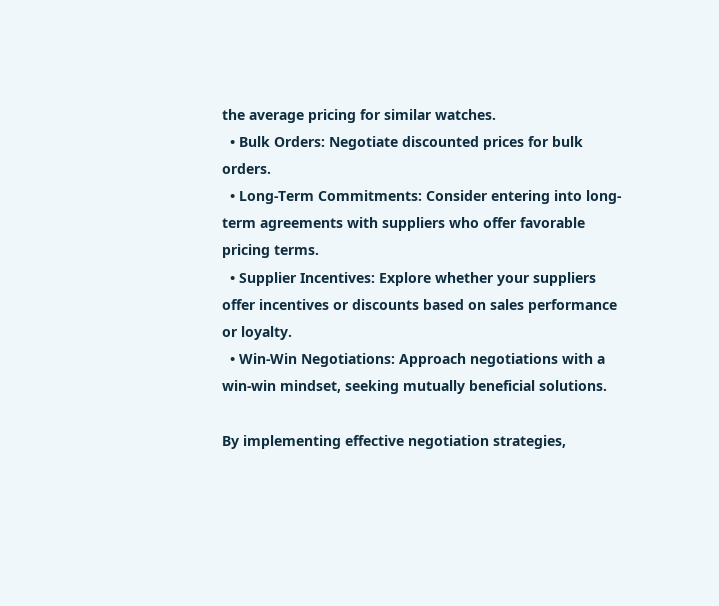the average pricing for similar watches.
  • Bulk Orders: Negotiate discounted prices for bulk orders.
  • Long-Term Commitments: Consider entering into long-term agreements with suppliers who offer favorable pricing terms.
  • Supplier Incentives: Explore whether your suppliers offer incentives or discounts based on sales performance or loyalty.
  • Win-Win Negotiations: Approach negotiations with a win-win mindset, seeking mutually beneficial solutions.

By implementing effective negotiation strategies,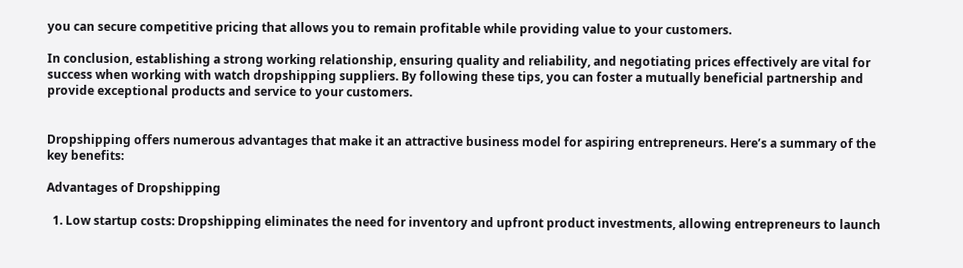you can secure competitive pricing that allows you to remain profitable while providing value to your customers.

In conclusion, establishing a strong working relationship, ensuring quality and reliability, and negotiating prices effectively are vital for success when working with watch dropshipping suppliers. By following these tips, you can foster a mutually beneficial partnership and provide exceptional products and service to your customers.


Dropshipping offers numerous advantages that make it an attractive business model for aspiring entrepreneurs. Here’s a summary of the key benefits:

Advantages of Dropshipping

  1. Low startup costs: Dropshipping eliminates the need for inventory and upfront product investments, allowing entrepreneurs to launch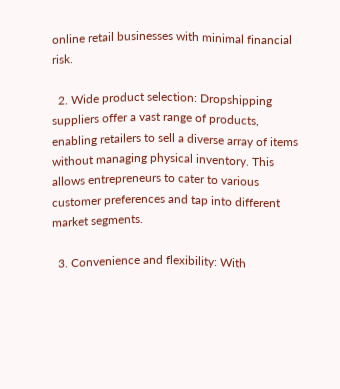online retail businesses with minimal financial risk.

  2. Wide product selection: Dropshipping suppliers offer a vast range of products, enabling retailers to sell a diverse array of items without managing physical inventory. This allows entrepreneurs to cater to various customer preferences and tap into different market segments.

  3. Convenience and flexibility: With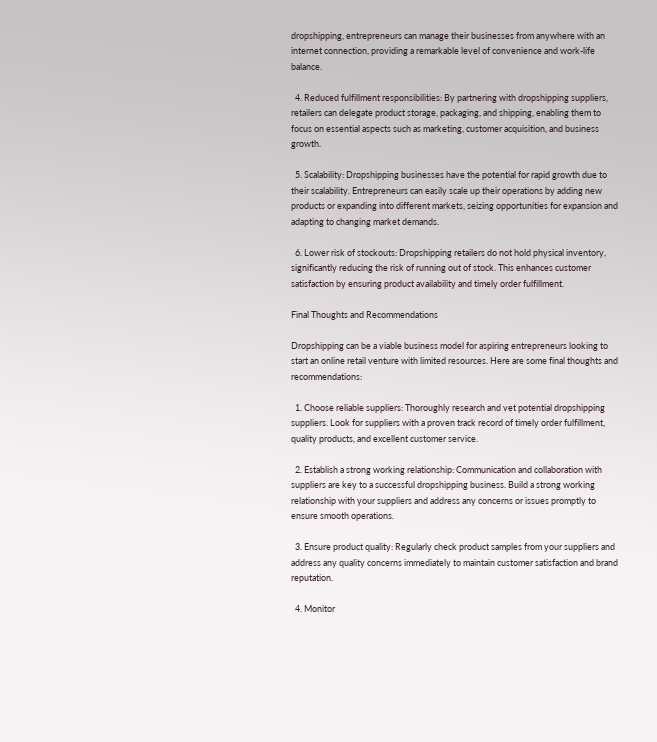dropshipping, entrepreneurs can manage their businesses from anywhere with an internet connection, providing a remarkable level of convenience and work-life balance.

  4. Reduced fulfillment responsibilities: By partnering with dropshipping suppliers, retailers can delegate product storage, packaging, and shipping, enabling them to focus on essential aspects such as marketing, customer acquisition, and business growth.

  5. Scalability: Dropshipping businesses have the potential for rapid growth due to their scalability. Entrepreneurs can easily scale up their operations by adding new products or expanding into different markets, seizing opportunities for expansion and adapting to changing market demands.

  6. Lower risk of stockouts: Dropshipping retailers do not hold physical inventory, significantly reducing the risk of running out of stock. This enhances customer satisfaction by ensuring product availability and timely order fulfillment.

Final Thoughts and Recommendations

Dropshipping can be a viable business model for aspiring entrepreneurs looking to start an online retail venture with limited resources. Here are some final thoughts and recommendations:

  1. Choose reliable suppliers: Thoroughly research and vet potential dropshipping suppliers. Look for suppliers with a proven track record of timely order fulfillment, quality products, and excellent customer service.

  2. Establish a strong working relationship: Communication and collaboration with suppliers are key to a successful dropshipping business. Build a strong working relationship with your suppliers and address any concerns or issues promptly to ensure smooth operations.

  3. Ensure product quality: Regularly check product samples from your suppliers and address any quality concerns immediately to maintain customer satisfaction and brand reputation.

  4. Monitor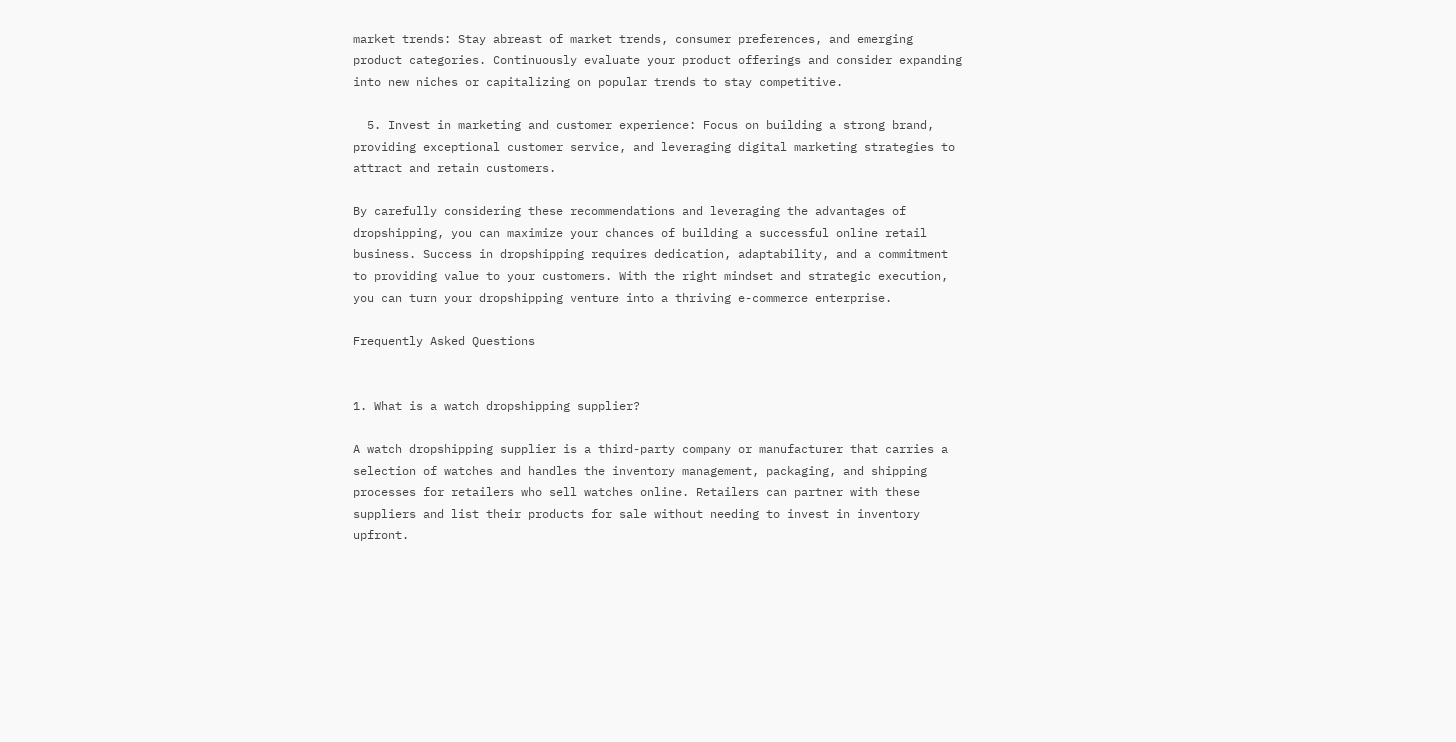market trends: Stay abreast of market trends, consumer preferences, and emerging product categories. Continuously evaluate your product offerings and consider expanding into new niches or capitalizing on popular trends to stay competitive.

  5. Invest in marketing and customer experience: Focus on building a strong brand, providing exceptional customer service, and leveraging digital marketing strategies to attract and retain customers.

By carefully considering these recommendations and leveraging the advantages of dropshipping, you can maximize your chances of building a successful online retail business. Success in dropshipping requires dedication, adaptability, and a commitment to providing value to your customers. With the right mindset and strategic execution, you can turn your dropshipping venture into a thriving e-commerce enterprise.

Frequently Asked Questions


1. What is a watch dropshipping supplier?

A watch dropshipping supplier is a third-party company or manufacturer that carries a selection of watches and handles the inventory management, packaging, and shipping processes for retailers who sell watches online. Retailers can partner with these suppliers and list their products for sale without needing to invest in inventory upfront.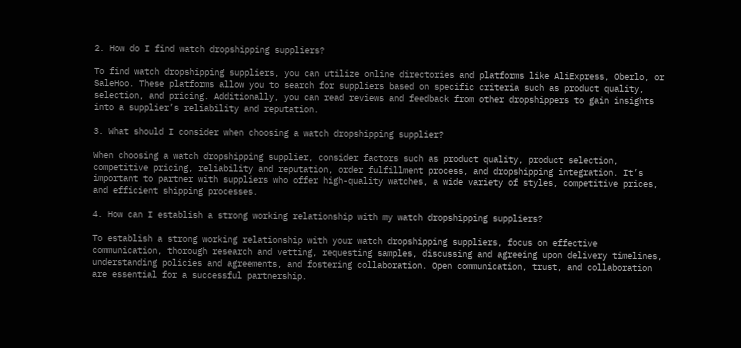2. How do I find watch dropshipping suppliers?

To find watch dropshipping suppliers, you can utilize online directories and platforms like AliExpress, Oberlo, or SaleHoo. These platforms allow you to search for suppliers based on specific criteria such as product quality, selection, and pricing. Additionally, you can read reviews and feedback from other dropshippers to gain insights into a supplier’s reliability and reputation.

3. What should I consider when choosing a watch dropshipping supplier?

When choosing a watch dropshipping supplier, consider factors such as product quality, product selection, competitive pricing, reliability and reputation, order fulfillment process, and dropshipping integration. It’s important to partner with suppliers who offer high-quality watches, a wide variety of styles, competitive prices, and efficient shipping processes.

4. How can I establish a strong working relationship with my watch dropshipping suppliers?

To establish a strong working relationship with your watch dropshipping suppliers, focus on effective communication, thorough research and vetting, requesting samples, discussing and agreeing upon delivery timelines, understanding policies and agreements, and fostering collaboration. Open communication, trust, and collaboration are essential for a successful partnership.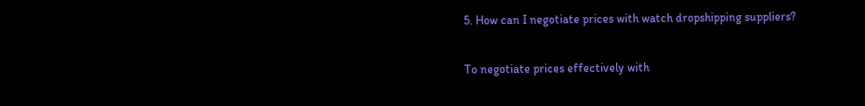5. How can I negotiate prices with watch dropshipping suppliers?

To negotiate prices effectively with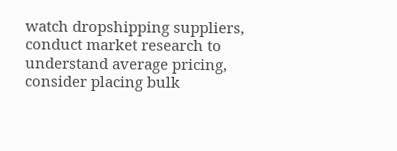watch dropshipping suppliers, conduct market research to understand average pricing, consider placing bulk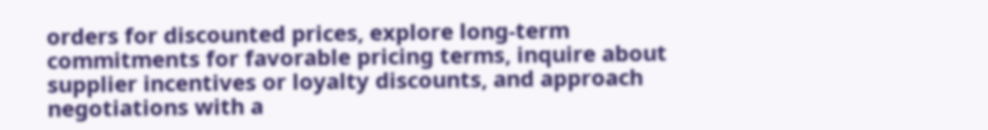orders for discounted prices, explore long-term commitments for favorable pricing terms, inquire about supplier incentives or loyalty discounts, and approach negotiations with a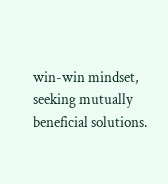win-win mindset, seeking mutually beneficial solutions.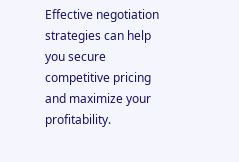Effective negotiation strategies can help you secure competitive pricing and maximize your profitability.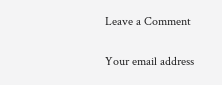Leave a Comment

Your email address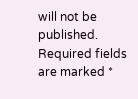will not be published. Required fields are marked *